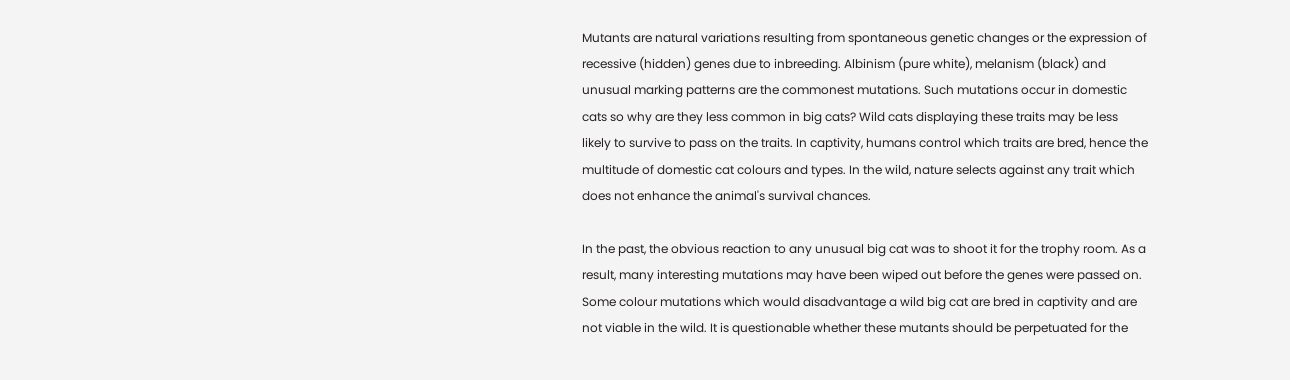Mutants are natural variations resulting from spontaneous genetic changes or the expression of recessive (hidden) genes due to inbreeding. Albinism (pure white), melanism (black) and unusual marking patterns are the commonest mutations. Such mutations occur in domestic cats so why are they less common in big cats? Wild cats displaying these traits may be less likely to survive to pass on the traits. In captivity, humans control which traits are bred, hence the multitude of domestic cat colours and types. In the wild, nature selects against any trait which does not enhance the animal's survival chances.

In the past, the obvious reaction to any unusual big cat was to shoot it for the trophy room. As a result, many interesting mutations may have been wiped out before the genes were passed on. Some colour mutations which would disadvantage a wild big cat are bred in captivity and are not viable in the wild. It is questionable whether these mutants should be perpetuated for the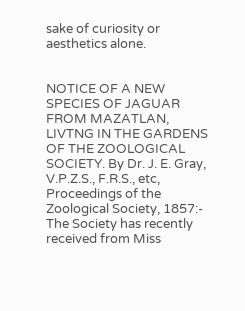sake of curiosity or aesthetics alone.


NOTICE OF A NEW SPECIES OF JAGUAR FROM MAZATLAN, LIVTNG IN THE GARDENS OF THE ZOOLOGICAL SOCIETY. By Dr. J. E. Gray, V.P.Z.S., F.R.S., etc, Proceedings of the Zoological Society, 1857:- The Society has recently received from Miss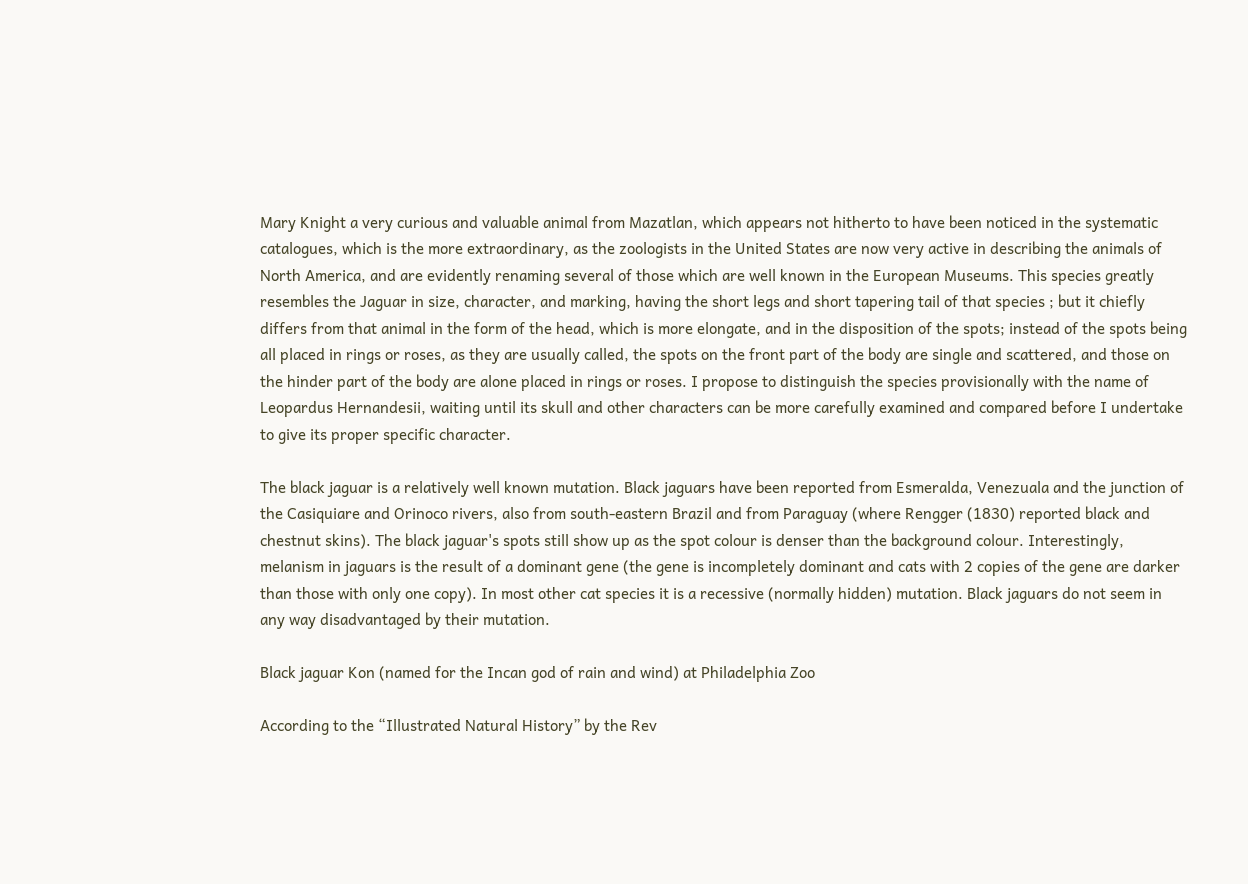Mary Knight a very curious and valuable animal from Mazatlan, which appears not hitherto to have been noticed in the systematic catalogues, which is the more extraordinary, as the zoologists in the United States are now very active in describing the animals of North America, and are evidently renaming several of those which are well known in the European Museums. This species greatly resembles the Jaguar in size, character, and marking, having the short legs and short tapering tail of that species ; but it chiefly differs from that animal in the form of the head, which is more elongate, and in the disposition of the spots; instead of the spots being all placed in rings or roses, as they are usually called, the spots on the front part of the body are single and scattered, and those on the hinder part of the body are alone placed in rings or roses. I propose to distinguish the species provisionally with the name of Leopardus Hernandesii, waiting until its skull and other characters can be more carefully examined and compared before I undertake to give its proper specific character.

The black jaguar is a relatively well known mutation. Black jaguars have been reported from Esmeralda, Venezuala and the junction of the Casiquiare and Orinoco rivers, also from south-eastern Brazil and from Paraguay (where Rengger (1830) reported black and chestnut skins). The black jaguar's spots still show up as the spot colour is denser than the background colour. Interestingly, melanism in jaguars is the result of a dominant gene (the gene is incompletely dominant and cats with 2 copies of the gene are darker than those with only one copy). In most other cat species it is a recessive (normally hidden) mutation. Black jaguars do not seem in any way disadvantaged by their mutation.

Black jaguar Kon (named for the Incan god of rain and wind) at Philadelphia Zoo

According to the “Illustrated Natural History” by the Rev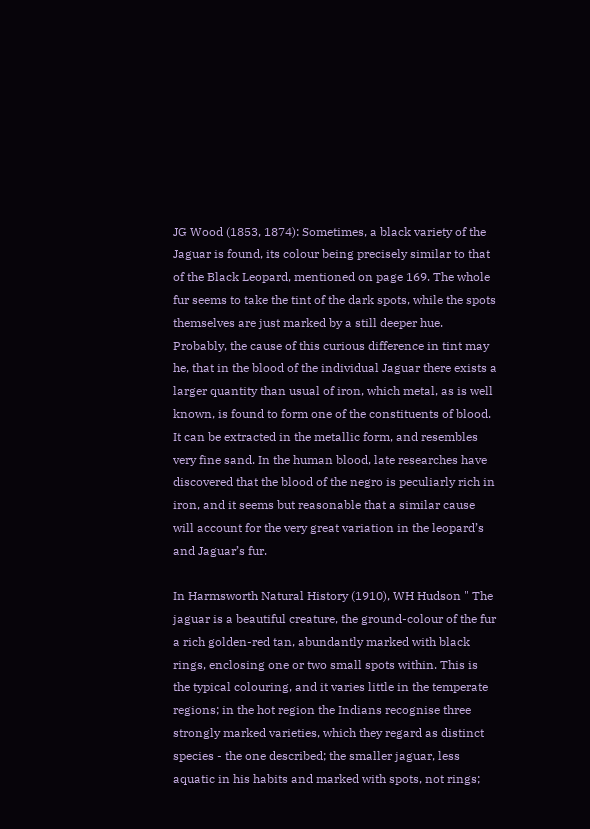JG Wood (1853, 1874): Sometimes, a black variety of the Jaguar is found, its colour being precisely similar to that of the Black Leopard, mentioned on page 169. The whole fur seems to take the tint of the dark spots, while the spots themselves are just marked by a still deeper hue. Probably, the cause of this curious difference in tint may he, that in the blood of the individual Jaguar there exists a larger quantity than usual of iron, which metal, as is well known, is found to form one of the constituents of blood. It can be extracted in the metallic form, and resembles very fine sand. In the human blood, late researches have discovered that the blood of the negro is peculiarly rich in iron, and it seems but reasonable that a similar cause will account for the very great variation in the leopard’s and Jaguar’s fur.

In Harmsworth Natural History (1910), WH Hudson " The jaguar is a beautiful creature, the ground-colour of the fur a rich golden-red tan, abundantly marked with black rings, enclosing one or two small spots within. This is the typical colouring, and it varies little in the temperate regions; in the hot region the Indians recognise three strongly marked varieties, which they regard as distinct species - the one described; the smaller jaguar, less aquatic in his habits and marked with spots, not rings;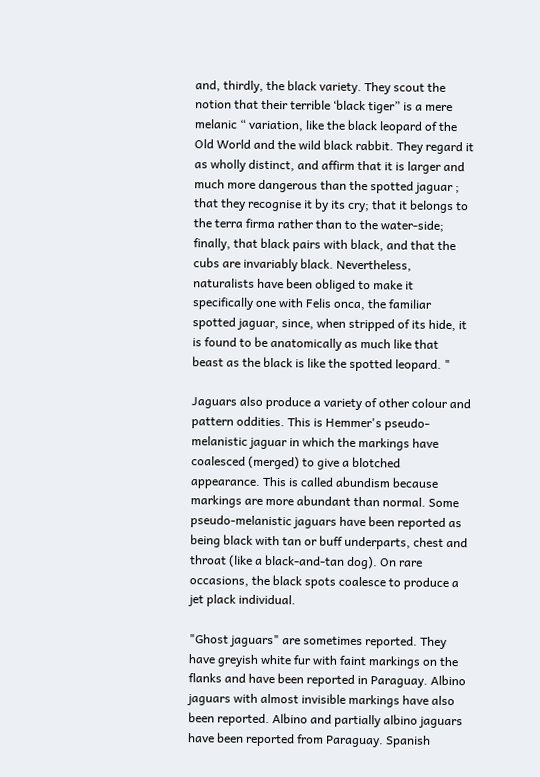and, thirdly, the black variety. They scout the notion that their terrible ‘black tiger” is a mere melanic “ variation, like the black leopard of the Old World and the wild black rabbit. They regard it as wholly distinct, and affirm that it is larger and much more dangerous than the spotted jaguar ; that they recognise it by its cry; that it belongs to the terra firma rather than to the water-side; finally, that black pairs with black, and that the cubs are invariably black. Nevertheless, naturalists have been obliged to make it specifically one with Felis onca, the familiar spotted jaguar, since, when stripped of its hide, it is found to be anatomically as much like that beast as the black is like the spotted leopard. "

Jaguars also produce a variety of other colour and pattern oddities. This is Hemmer's pseudo-melanistic jaguar in which the markings have coalesced (merged) to give a blotched appearance. This is called abundism because markings are more abundant than normal. Some pseudo-melanistic jaguars have been reported as being black with tan or buff underparts, chest and throat (like a black-and-tan dog). On rare occasions, the black spots coalesce to produce a jet plack individual.

"Ghost jaguars" are sometimes reported. They have greyish white fur with faint markings on the flanks and have been reported in Paraguay. Albino jaguars with almost invisible markings have also been reported. Albino and partially albino jaguars have been reported from Paraguay. Spanish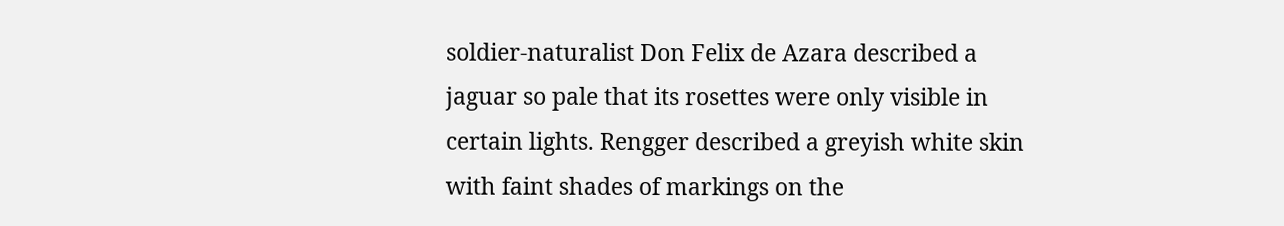soldier-naturalist Don Felix de Azara described a jaguar so pale that its rosettes were only visible in certain lights. Rengger described a greyish white skin with faint shades of markings on the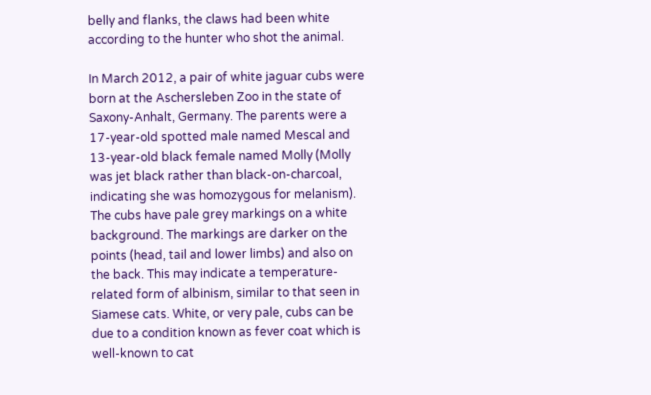belly and flanks, the claws had been white according to the hunter who shot the animal.

In March 2012, a pair of white jaguar cubs were born at the Aschersleben Zoo in the state of Saxony-Anhalt, Germany. The parents were a 17-year-old spotted male named Mescal and 13-year-old black female named Molly (Molly was jet black rather than black-on-charcoal, indicating she was homozygous for melanism). The cubs have pale grey markings on a white background. The markings are darker on the points (head, tail and lower limbs) and also on the back. This may indicate a temperature-related form of albinism, similar to that seen in Siamese cats. White, or very pale, cubs can be due to a condition known as fever coat which is well-known to cat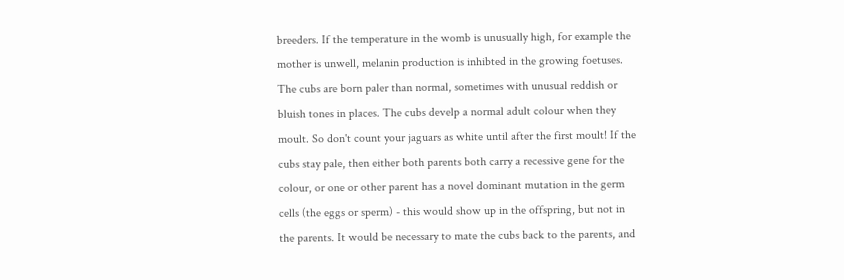breeders. If the temperature in the womb is unusually high, for example the mother is unwell, melanin production is inhibted in the growing foetuses. The cubs are born paler than normal, sometimes with unusual reddish or bluish tones in places. The cubs develp a normal adult colour when they moult. So don't count your jaguars as white until after the first moult! If the cubs stay pale, then either both parents both carry a recessive gene for the colour, or one or other parent has a novel dominant mutation in the germ cells (the eggs or sperm) - this would show up in the offspring, but not in the parents. It would be necessary to mate the cubs back to the parents, and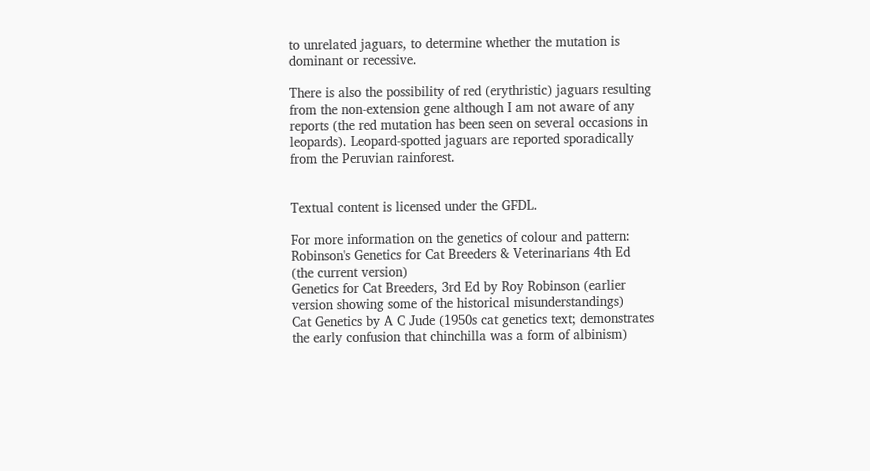to unrelated jaguars, to determine whether the mutation is dominant or recessive.

There is also the possibility of red (erythristic) jaguars resulting from the non-extension gene although I am not aware of any reports (the red mutation has been seen on several occasions in leopards). Leopard-spotted jaguars are reported sporadically from the Peruvian rainforest.


Textual content is licensed under the GFDL.

For more information on the genetics of colour and pattern:
Robinson's Genetics for Cat Breeders & Veterinarians 4th Ed (the current version)
Genetics for Cat Breeders, 3rd Ed by Roy Robinson (earlier version showing some of the historical misunderstandings)
Cat Genetics by A C Jude (1950s cat genetics text; demonstrates the early confusion that chinchilla was a form of albinism)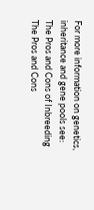For more information on genetics, inheritance and gene pools see:
The Pros and Cons of Inbreeding
The Pros and Cons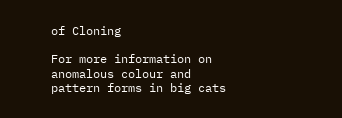of Cloning

For more information on anomalous colour and pattern forms in big cats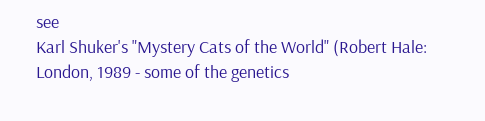see
Karl Shuker's "Mystery Cats of the World" (Robert Hale: London, 1989 - some of the genetics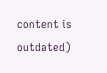content is outdated)